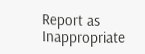Report as Inappropriate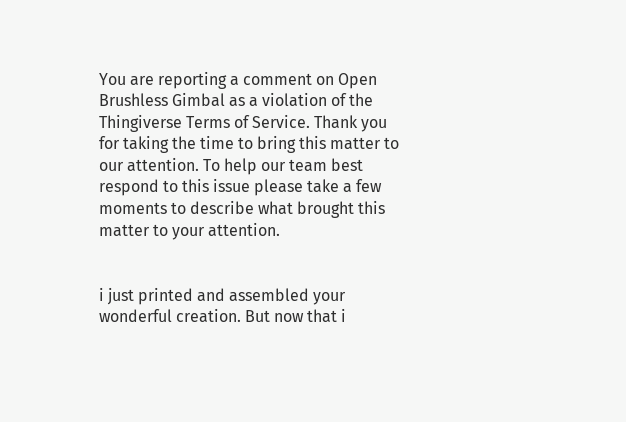You are reporting a comment on Open Brushless Gimbal as a violation of the Thingiverse Terms of Service. Thank you for taking the time to bring this matter to our attention. To help our team best respond to this issue please take a few moments to describe what brought this matter to your attention.


i just printed and assembled your wonderful creation. But now that i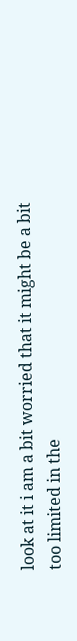look at it i am a bit worried that it might be a bit too limited in the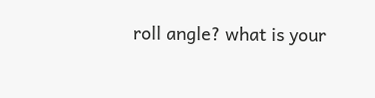roll angle? what is your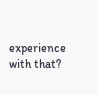experience with that?